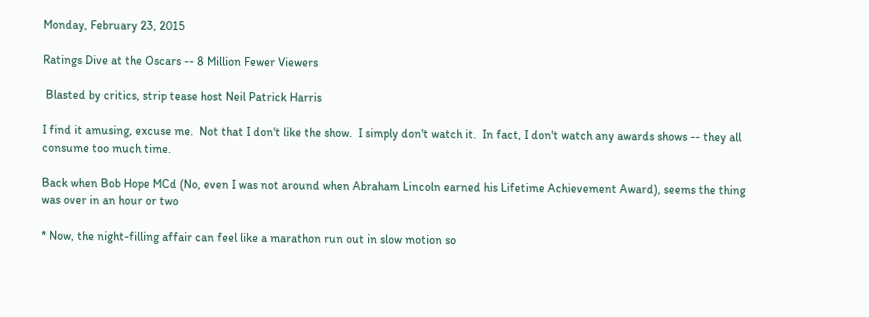Monday, February 23, 2015

Ratings Dive at the Oscars -- 8 Million Fewer Viewers

 Blasted by critics, strip tease host Neil Patrick Harris

I find it amusing, excuse me.  Not that I don't like the show.  I simply don't watch it.  In fact, I don't watch any awards shows -- they all consume too much time.

Back when Bob Hope MCd (No, even I was not around when Abraham Lincoln earned his Lifetime Achievement Award), seems the thing was over in an hour or two

* Now, the night-filling affair can feel like a marathon run out in slow motion so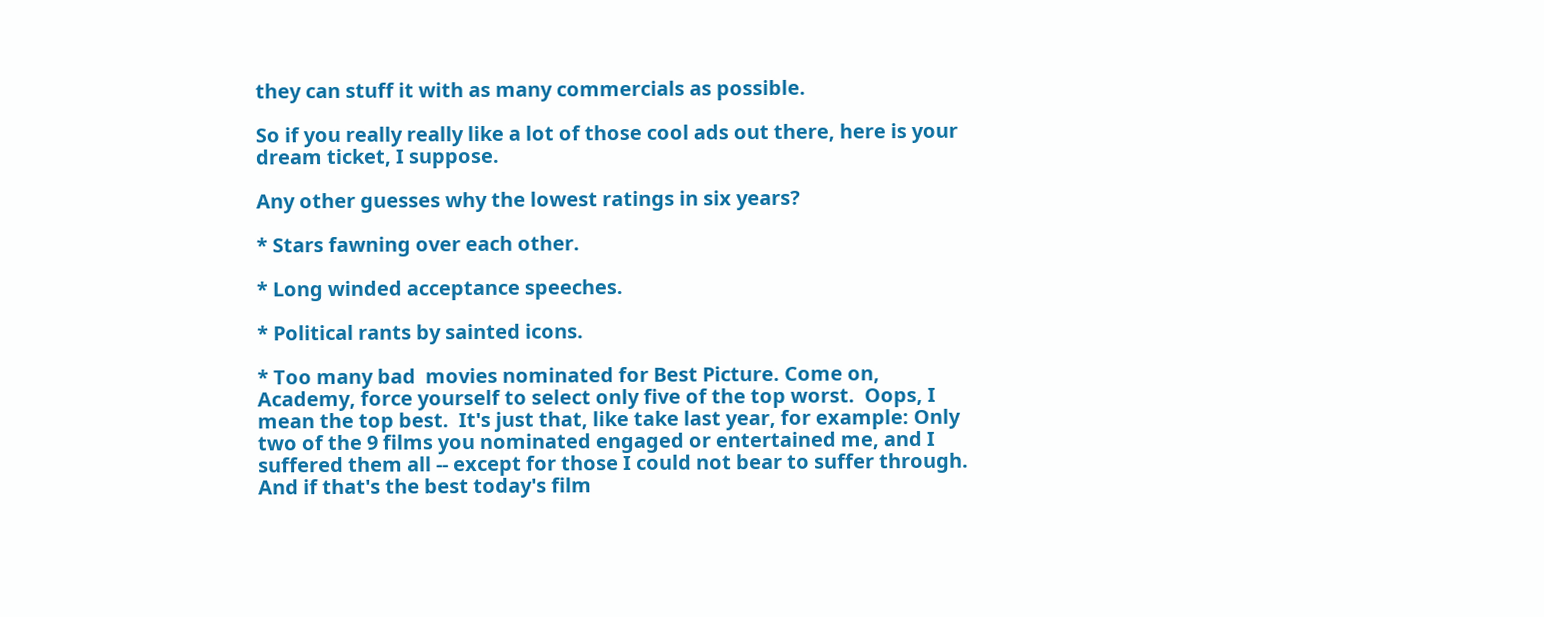they can stuff it with as many commercials as possible.

So if you really really like a lot of those cool ads out there, here is your dream ticket, I suppose.

Any other guesses why the lowest ratings in six years?

* Stars fawning over each other.

* Long winded acceptance speeches.

* Political rants by sainted icons.

* Too many bad  movies nominated for Best Picture. Come on, Academy, force yourself to select only five of the top worst.  Oops, I mean the top best.  It's just that, like take last year, for example: Only two of the 9 films you nominated engaged or entertained me, and I suffered them all -- except for those I could not bear to suffer through. And if that's the best today's film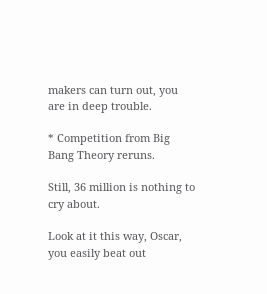makers can turn out, you are in deep trouble.

* Competition from Big Bang Theory reruns.

Still, 36 million is nothing to cry about.

Look at it this way, Oscar, you easily beat out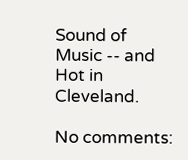Sound of  Music -- and Hot in Cleveland.

No comments: